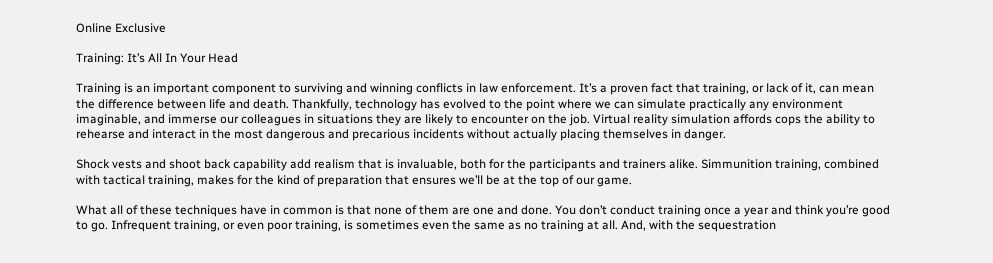Online Exclusive

Training: It’s All In Your Head

Training is an important component to surviving and winning conflicts in law enforcement. It’s a proven fact that training, or lack of it, can mean the difference between life and death. Thankfully, technology has evolved to the point where we can simulate practically any environment imaginable, and immerse our colleagues in situations they are likely to encounter on the job. Virtual reality simulation affords cops the ability to rehearse and interact in the most dangerous and precarious incidents without actually placing themselves in danger.

Shock vests and shoot back capability add realism that is invaluable, both for the participants and trainers alike. Simmunition training, combined with tactical training, makes for the kind of preparation that ensures we’ll be at the top of our game.

What all of these techniques have in common is that none of them are one and done. You don’t conduct training once a year and think you’re good to go. Infrequent training, or even poor training, is sometimes even the same as no training at all. And, with the sequestration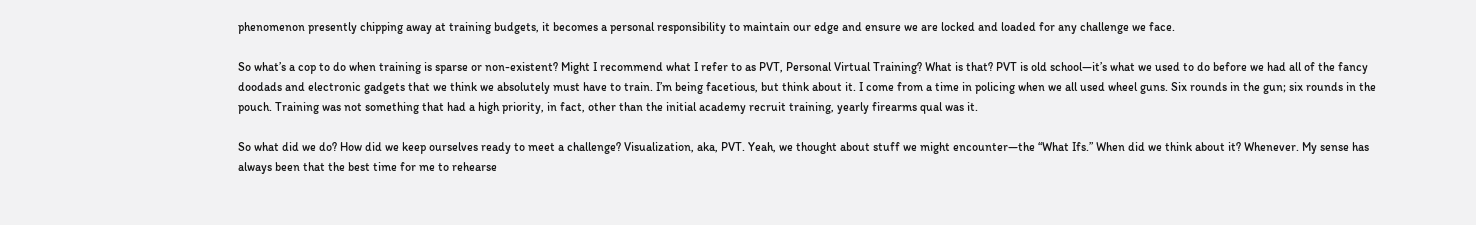phenomenon presently chipping away at training budgets, it becomes a personal responsibility to maintain our edge and ensure we are locked and loaded for any challenge we face.

So what’s a cop to do when training is sparse or non-existent? Might I recommend what I refer to as PVT, Personal Virtual Training? What is that? PVT is old school—it’s what we used to do before we had all of the fancy doodads and electronic gadgets that we think we absolutely must have to train. I’m being facetious, but think about it. I come from a time in policing when we all used wheel guns. Six rounds in the gun; six rounds in the pouch. Training was not something that had a high priority, in fact, other than the initial academy recruit training, yearly firearms qual was it.

So what did we do? How did we keep ourselves ready to meet a challenge? Visualization, aka, PVT. Yeah, we thought about stuff we might encounter—the “What Ifs.” When did we think about it? Whenever. My sense has always been that the best time for me to rehearse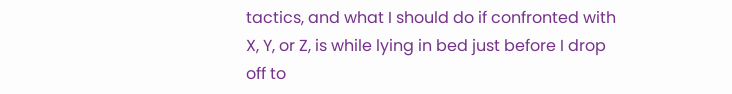tactics, and what I should do if confronted with X, Y, or Z, is while lying in bed just before I drop off to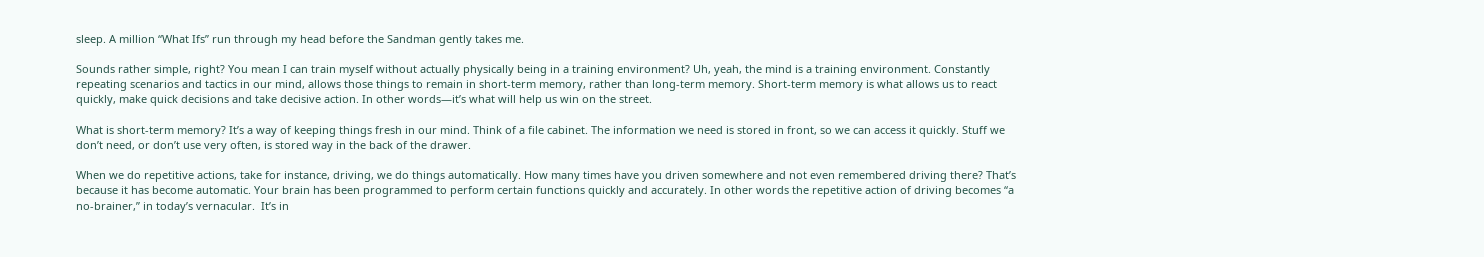sleep. A million “What Ifs” run through my head before the Sandman gently takes me.

Sounds rather simple, right? You mean I can train myself without actually physically being in a training environment? Uh, yeah, the mind is a training environment. Constantly repeating scenarios and tactics in our mind, allows those things to remain in short-term memory, rather than long-term memory. Short-term memory is what allows us to react quickly, make quick decisions and take decisive action. In other words—it’s what will help us win on the street.

What is short-term memory? It’s a way of keeping things fresh in our mind. Think of a file cabinet. The information we need is stored in front, so we can access it quickly. Stuff we don’t need, or don’t use very often, is stored way in the back of the drawer.

When we do repetitive actions, take for instance, driving, we do things automatically. How many times have you driven somewhere and not even remembered driving there? That’s because it has become automatic. Your brain has been programmed to perform certain functions quickly and accurately. In other words the repetitive action of driving becomes “a no-brainer,” in today’s vernacular.  It’s in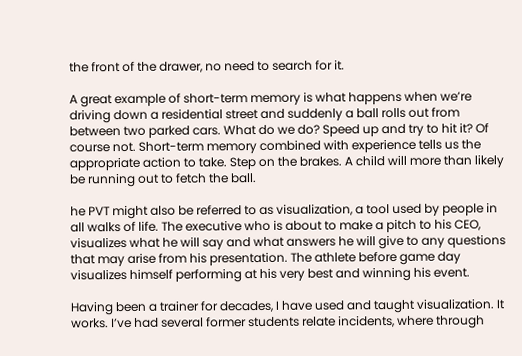the front of the drawer, no need to search for it.

A great example of short-term memory is what happens when we’re driving down a residential street and suddenly a ball rolls out from between two parked cars. What do we do? Speed up and try to hit it? Of course not. Short-term memory combined with experience tells us the appropriate action to take. Step on the brakes. A child will more than likely be running out to fetch the ball.

he PVT might also be referred to as visualization, a tool used by people in all walks of life. The executive who is about to make a pitch to his CEO, visualizes what he will say and what answers he will give to any questions that may arise from his presentation. The athlete before game day visualizes himself performing at his very best and winning his event.

Having been a trainer for decades, I have used and taught visualization. It works. I’ve had several former students relate incidents, where through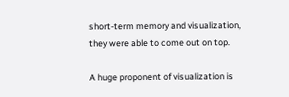short-term memory and visualization, they were able to come out on top.

A huge proponent of visualization is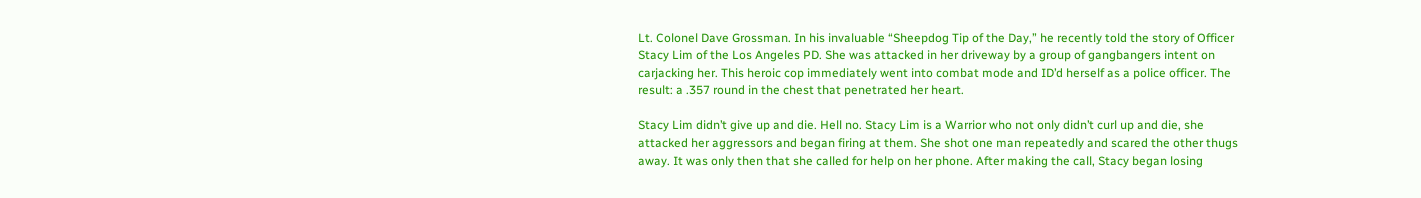Lt. Colonel Dave Grossman. In his invaluable “Sheepdog Tip of the Day,” he recently told the story of Officer Stacy Lim of the Los Angeles PD. She was attacked in her driveway by a group of gangbangers intent on carjacking her. This heroic cop immediately went into combat mode and ID’d herself as a police officer. The result: a .357 round in the chest that penetrated her heart.

Stacy Lim didn’t give up and die. Hell no. Stacy Lim is a Warrior who not only didn’t curl up and die, she attacked her aggressors and began firing at them. She shot one man repeatedly and scared the other thugs away. It was only then that she called for help on her phone. After making the call, Stacy began losing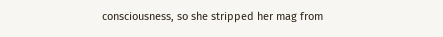consciousness, so she stripped her mag from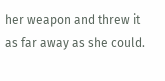her weapon and threw it as far away as she could.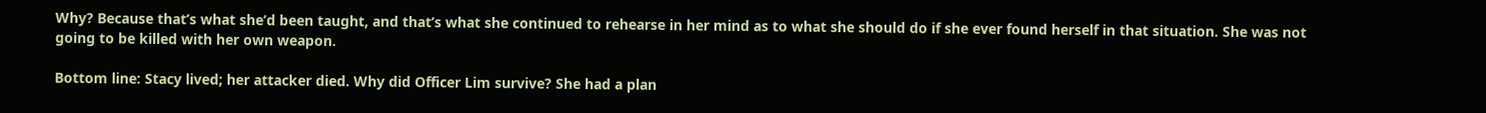Why? Because that’s what she’d been taught, and that’s what she continued to rehearse in her mind as to what she should do if she ever found herself in that situation. She was not going to be killed with her own weapon.

Bottom line: Stacy lived; her attacker died. Why did Officer Lim survive? She had a plan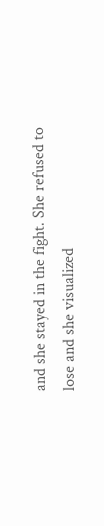and she stayed in the fight. She refused to lose and she visualized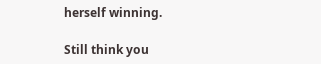herself winning.

Still think you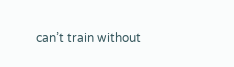can’t train without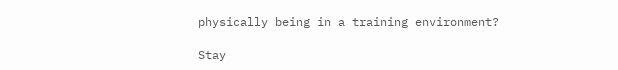physically being in a training environment?

Stay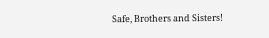Safe, Brothers and Sisters!